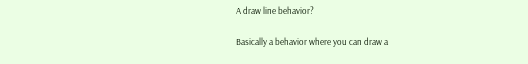A draw line behavior?

Basically a behavior where you can draw a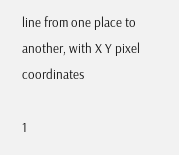line from one place to another, with X Y pixel coordinates

1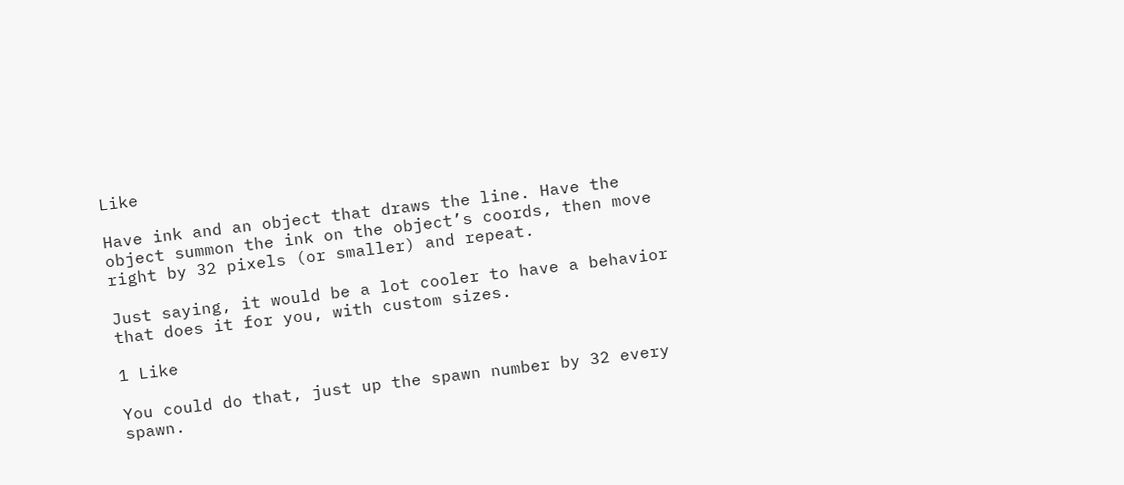Like

Have ink and an object that draws the line. Have the object summon the ink on the object’s coords, then move right by 32 pixels (or smaller) and repeat.

Just saying, it would be a lot cooler to have a behavior that does it for you, with custom sizes.

1 Like

You could do that, just up the spawn number by 32 every spawn.